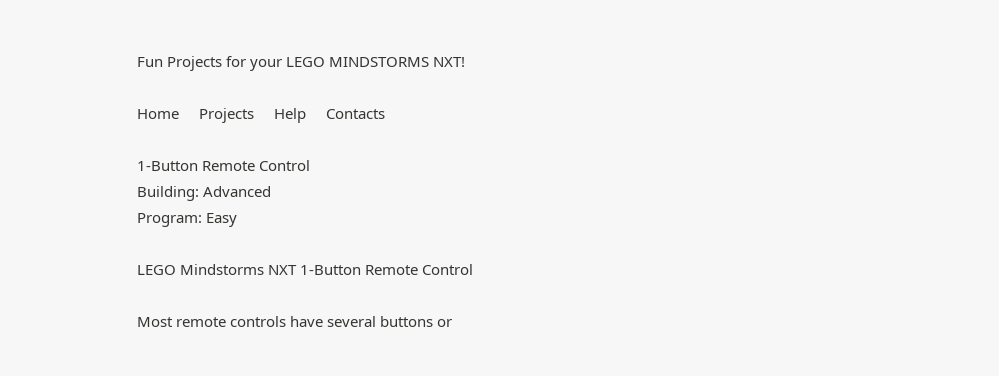Fun Projects for your LEGO MINDSTORMS NXT!

Home     Projects     Help     Contacts

1-Button Remote Control
Building: Advanced
Program: Easy

LEGO Mindstorms NXT 1-Button Remote Control

Most remote controls have several buttons or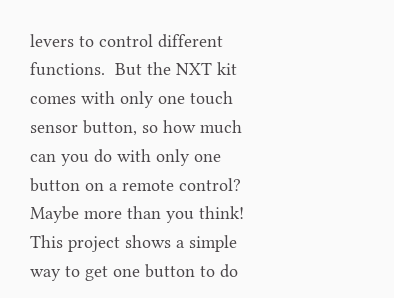levers to control different functions.  But the NXT kit comes with only one touch sensor button, so how much can you do with only one button on a remote control?  Maybe more than you think!  This project shows a simple way to get one button to do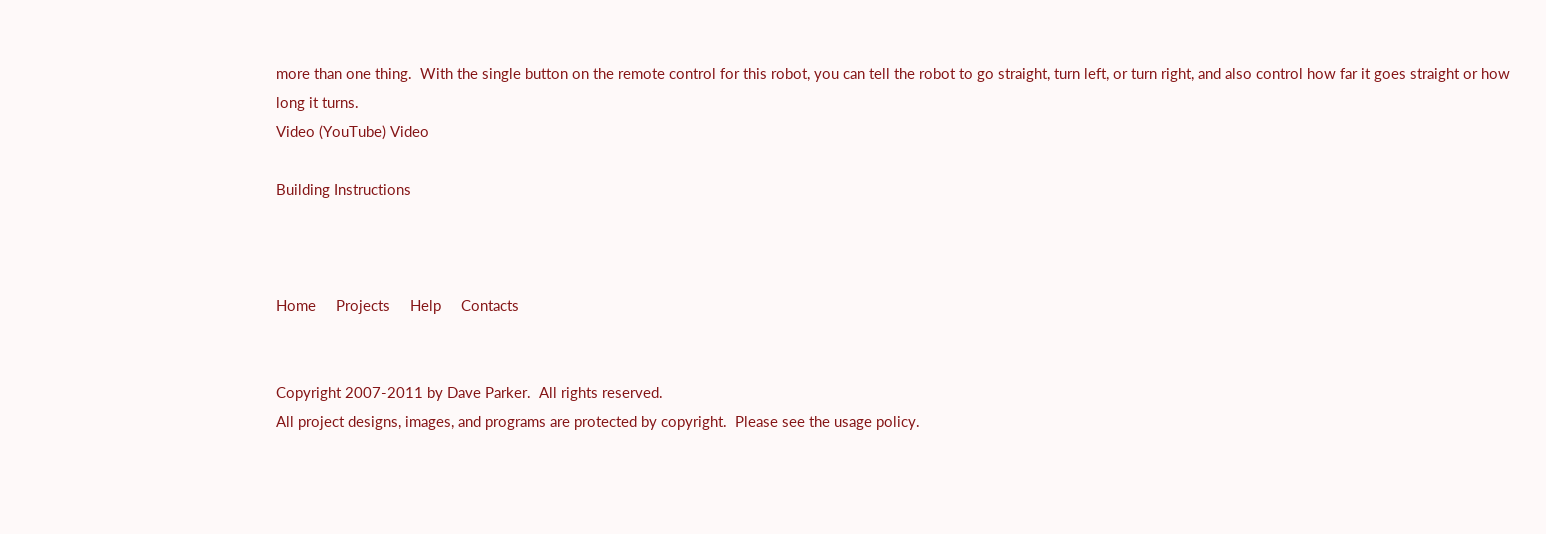more than one thing.  With the single button on the remote control for this robot, you can tell the robot to go straight, turn left, or turn right, and also control how far it goes straight or how long it turns.
Video (YouTube) Video

Building Instructions



Home     Projects     Help     Contacts


Copyright 2007-2011 by Dave Parker.  All rights reserved.
All project designs, images, and programs are protected by copyright.  Please see the usage policy.